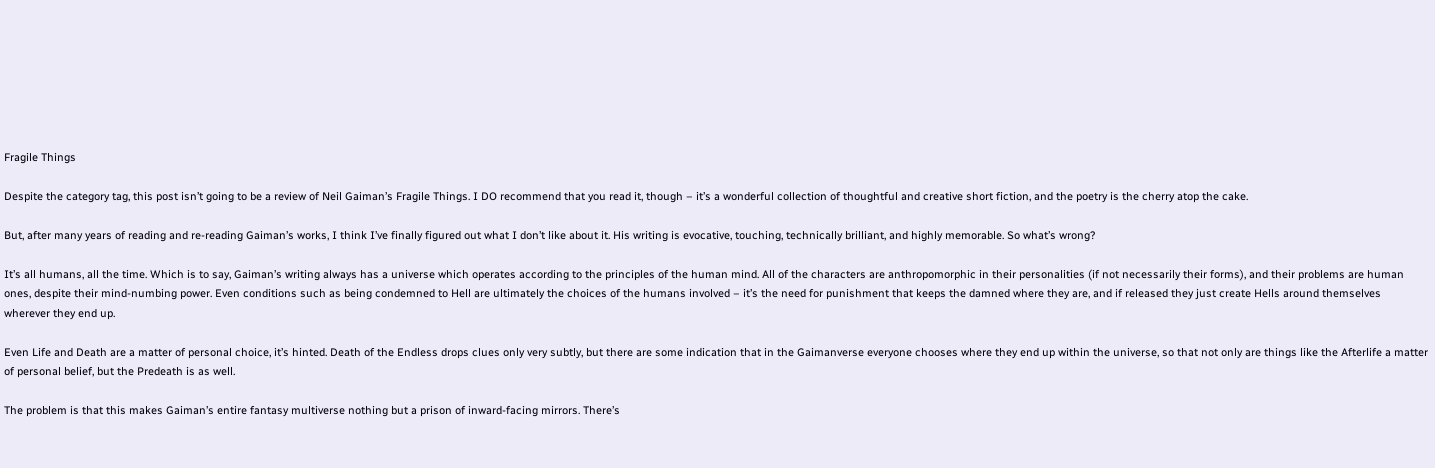Fragile Things

Despite the category tag, this post isn’t going to be a review of Neil Gaiman’s Fragile Things. I DO recommend that you read it, though – it’s a wonderful collection of thoughtful and creative short fiction, and the poetry is the cherry atop the cake.

But, after many years of reading and re-reading Gaiman’s works, I think I’ve finally figured out what I don’t like about it. His writing is evocative, touching, technically brilliant, and highly memorable. So what’s wrong?

It’s all humans, all the time. Which is to say, Gaiman’s writing always has a universe which operates according to the principles of the human mind. All of the characters are anthropomorphic in their personalities (if not necessarily their forms), and their problems are human ones, despite their mind-numbing power. Even conditions such as being condemned to Hell are ultimately the choices of the humans involved – it’s the need for punishment that keeps the damned where they are, and if released they just create Hells around themselves wherever they end up.

Even Life and Death are a matter of personal choice, it’s hinted. Death of the Endless drops clues only very subtly, but there are some indication that in the Gaimanverse everyone chooses where they end up within the universe, so that not only are things like the Afterlife a matter of personal belief, but the Predeath is as well.

The problem is that this makes Gaiman’s entire fantasy multiverse nothing but a prison of inward-facing mirrors. There’s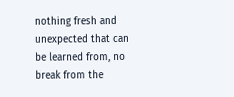nothing fresh and unexpected that can be learned from, no break from the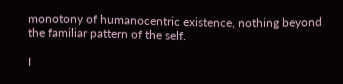monotony of humanocentric existence, nothing beyond the familiar pattern of the self.

I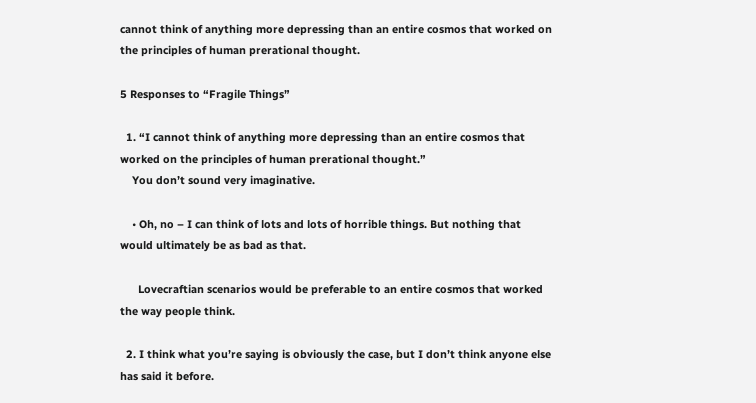cannot think of anything more depressing than an entire cosmos that worked on the principles of human prerational thought.

5 Responses to “Fragile Things”

  1. “I cannot think of anything more depressing than an entire cosmos that worked on the principles of human prerational thought.”
    You don’t sound very imaginative.

    • Oh, no – I can think of lots and lots of horrible things. But nothing that would ultimately be as bad as that.

      Lovecraftian scenarios would be preferable to an entire cosmos that worked the way people think.

  2. I think what you’re saying is obviously the case, but I don’t think anyone else has said it before.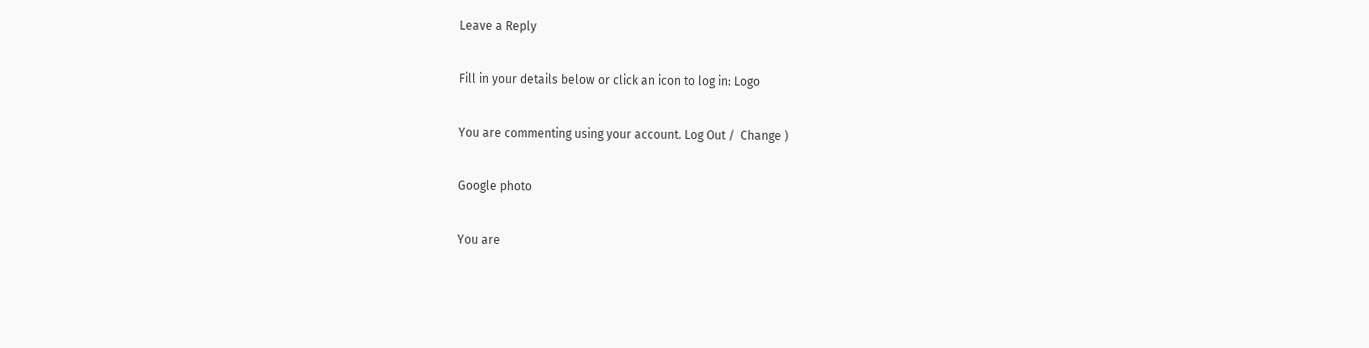Leave a Reply

Fill in your details below or click an icon to log in: Logo

You are commenting using your account. Log Out /  Change )

Google photo

You are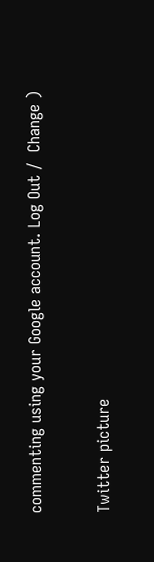commenting using your Google account. Log Out /  Change )

Twitter picture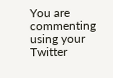You are commenting using your Twitter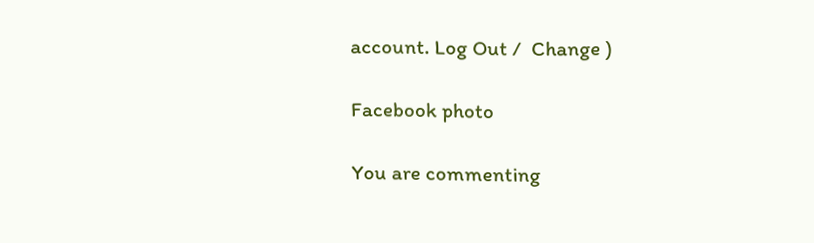account. Log Out /  Change )

Facebook photo

You are commenting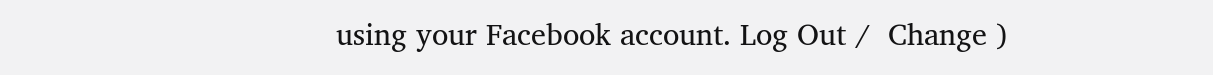using your Facebook account. Log Out /  Change )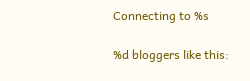Connecting to %s

%d bloggers like this: